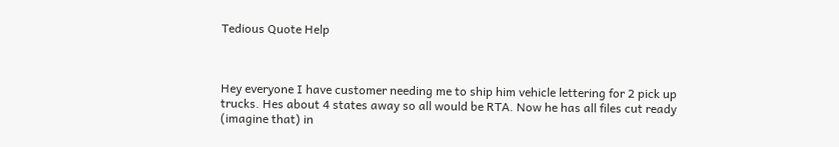Tedious Quote Help



Hey everyone I have customer needing me to ship him vehicle lettering for 2 pick up trucks. Hes about 4 states away so all would be RTA. Now he has all files cut ready (imagine that) in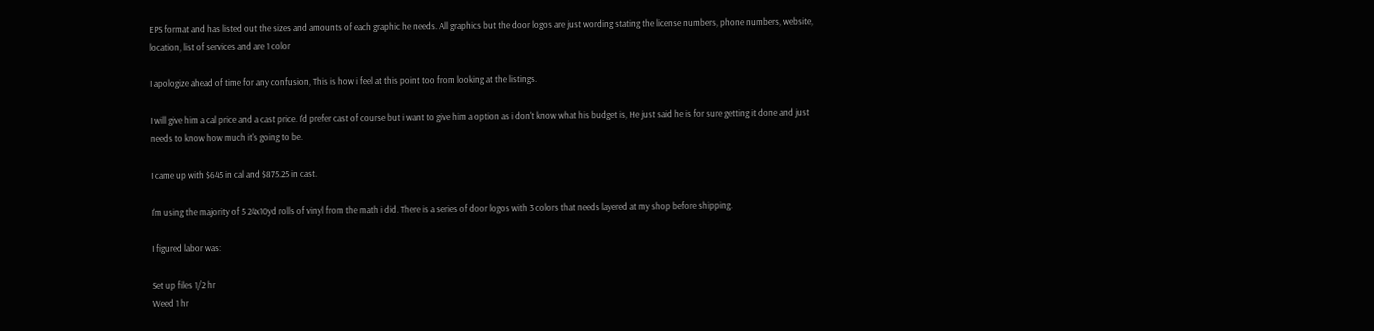EPS format and has listed out the sizes and amounts of each graphic he needs. All graphics but the door logos are just wording stating the license numbers, phone numbers, website, location, list of services and are 1 color

I apologize ahead of time for any confusion, This is how i feel at this point too from looking at the listings.

I will give him a cal price and a cast price. I'd prefer cast of course but i want to give him a option as i don't know what his budget is, He just said he is for sure getting it done and just needs to know how much it's going to be.

I came up with $645 in cal and $875.25 in cast.

I'm using the majority of 5 24x10yd rolls of vinyl from the math i did. There is a series of door logos with 3 colors that needs layered at my shop before shipping.

I figured labor was:

Set up files 1/2 hr
Weed 1 hr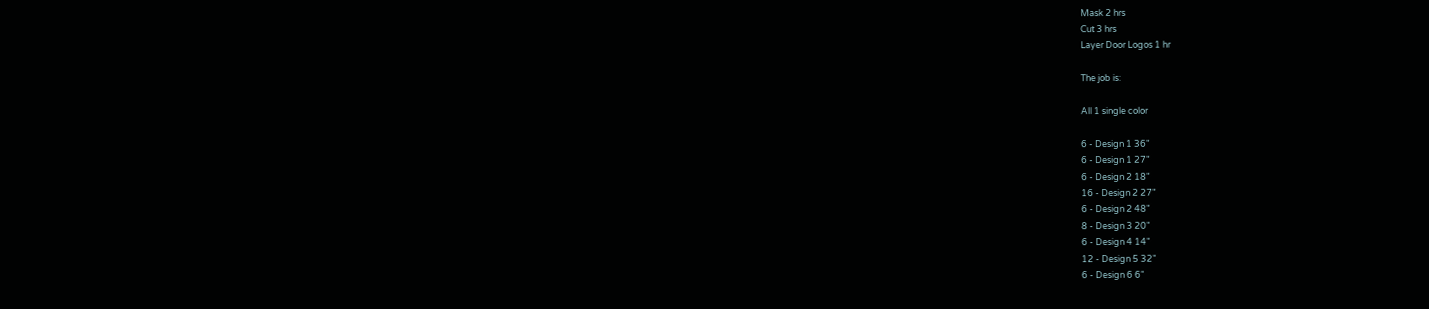Mask 2 hrs
Cut 3 hrs
Layer Door Logos 1 hr

The job is:

All 1 single color

6 - Design 1 36"
6 - Design 1 27"
6 - Design 2 18"
16 - Design 2 27"
6 - Design 2 48"
8 - Design 3 20"
6 - Design 4 14"
12 - Design 5 32"
6 - Design 6 6"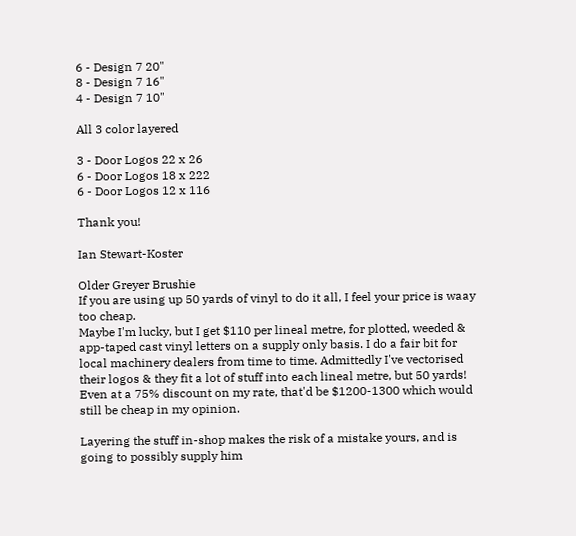6 - Design 7 20"
8 - Design 7 16"
4 - Design 7 10"

All 3 color layered

3 - Door Logos 22 x 26
6 - Door Logos 18 x 222
6 - Door Logos 12 x 116

Thank you!

Ian Stewart-Koster

Older Greyer Brushie
If you are using up 50 yards of vinyl to do it all, I feel your price is waay too cheap.
Maybe I'm lucky, but I get $110 per lineal metre, for plotted, weeded & app-taped cast vinyl letters on a supply only basis. I do a fair bit for local machinery dealers from time to time. Admittedly I've vectorised their logos & they fit a lot of stuff into each lineal metre, but 50 yards! Even at a 75% discount on my rate, that'd be $1200-1300 which would still be cheap in my opinion.

Layering the stuff in-shop makes the risk of a mistake yours, and is going to possibly supply him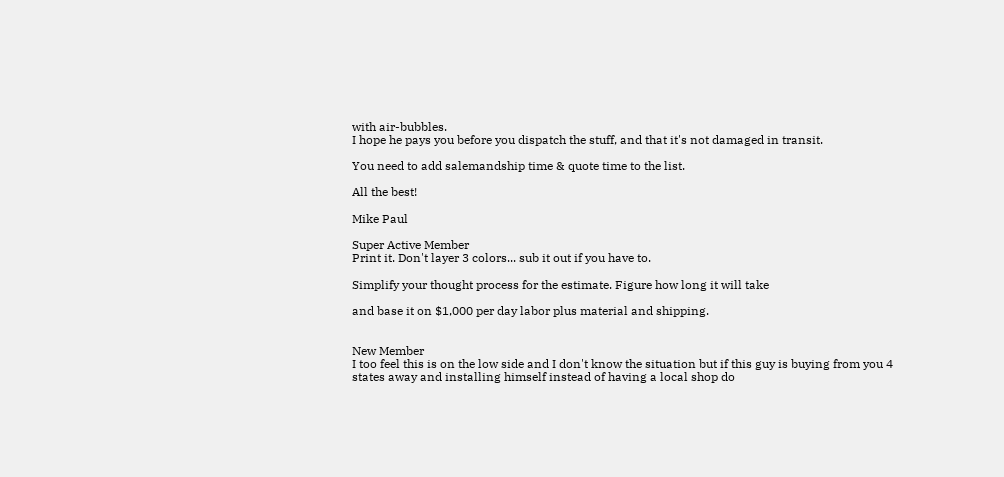with air-bubbles.
I hope he pays you before you dispatch the stuff, and that it's not damaged in transit.

You need to add salemandship time & quote time to the list.

All the best!

Mike Paul

Super Active Member
Print it. Don't layer 3 colors... sub it out if you have to.

Simplify your thought process for the estimate. Figure how long it will take

and base it on $1,000 per day labor plus material and shipping.


New Member
I too feel this is on the low side and I don't know the situation but if this guy is buying from you 4 states away and installing himself instead of having a local shop do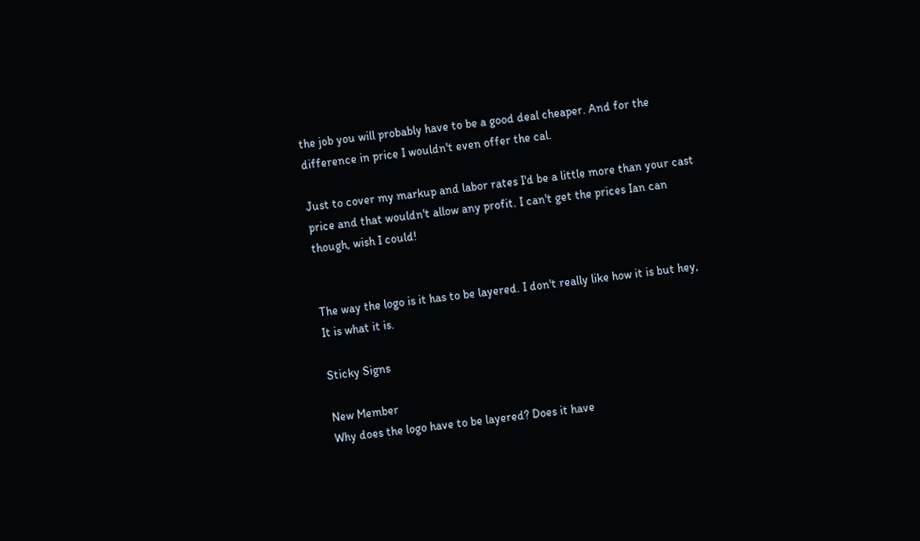the job you will probably have to be a good deal cheaper. And for the difference in price I wouldn't even offer the cal.

Just to cover my markup and labor rates I'd be a little more than your cast price and that wouldn't allow any profit. I can't get the prices Ian can though, wish I could!


The way the logo is it has to be layered. I don't really like how it is but hey, It is what it is.

Sticky Signs

New Member
Why does the logo have to be layered? Does it have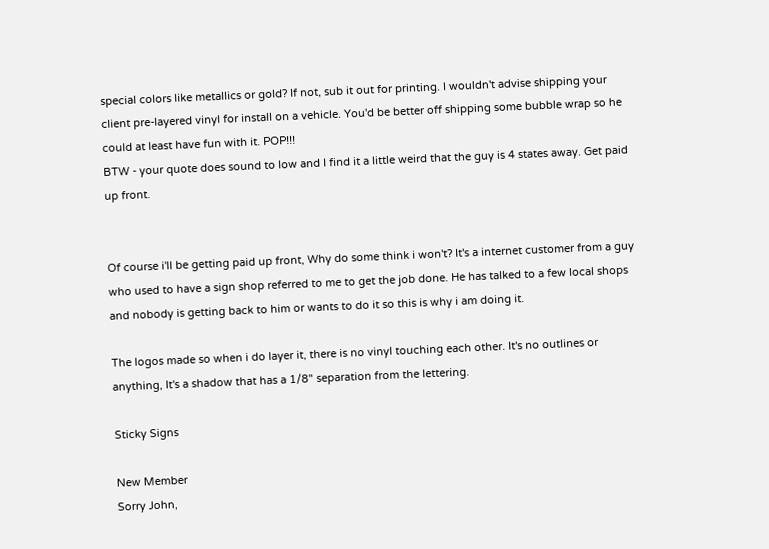special colors like metallics or gold? If not, sub it out for printing. I wouldn't advise shipping your client pre-layered vinyl for install on a vehicle. You'd be better off shipping some bubble wrap so he could at least have fun with it. POP!!!
BTW - your quote does sound to low and I find it a little weird that the guy is 4 states away. Get paid up front.


Of course i'll be getting paid up front, Why do some think i won't? It's a internet customer from a guy who used to have a sign shop referred to me to get the job done. He has talked to a few local shops and nobody is getting back to him or wants to do it so this is why i am doing it.

The logos made so when i do layer it, there is no vinyl touching each other. It's no outlines or anything, It's a shadow that has a 1/8" separation from the lettering.

Sticky Signs

New Member
Sorry John,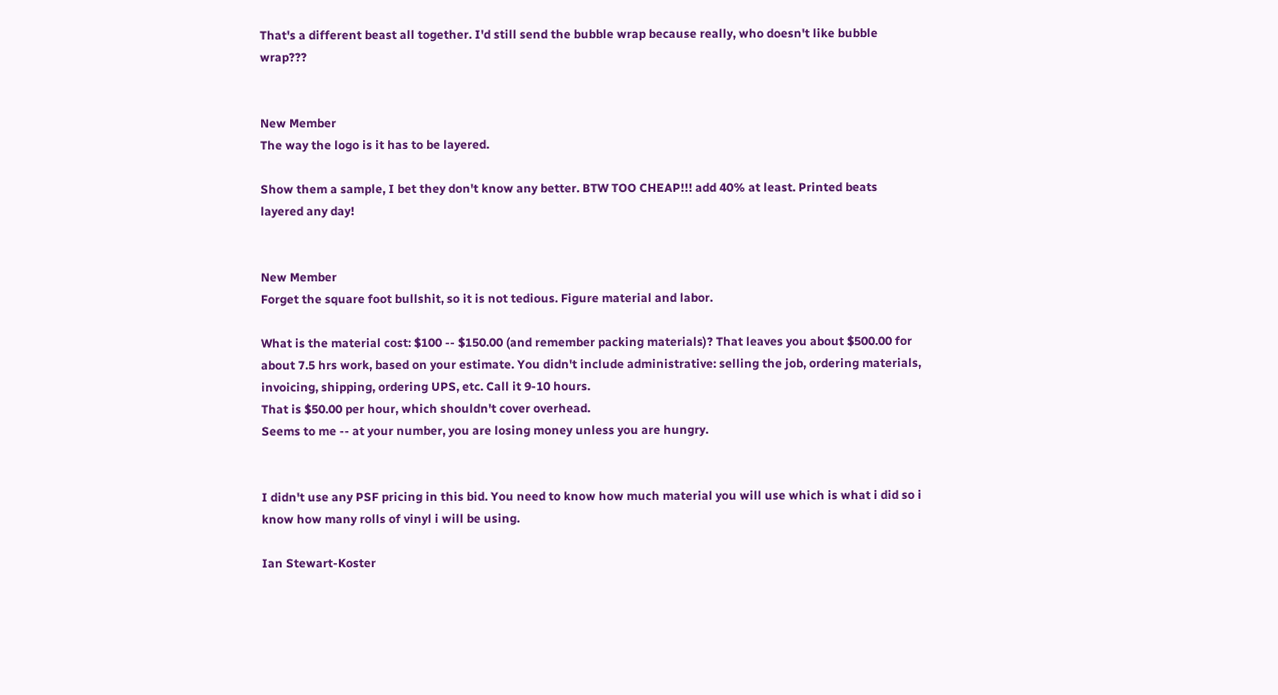That's a different beast all together. I'd still send the bubble wrap because really, who doesn't like bubble wrap???


New Member
The way the logo is it has to be layered.

Show them a sample, I bet they don't know any better. BTW TOO CHEAP!!! add 40% at least. Printed beats layered any day!


New Member
Forget the square foot bullshit, so it is not tedious. Figure material and labor.

What is the material cost: $100 -- $150.00 (and remember packing materials)? That leaves you about $500.00 for about 7.5 hrs work, based on your estimate. You didn't include administrative: selling the job, ordering materials, invoicing, shipping, ordering UPS, etc. Call it 9-10 hours.
That is $50.00 per hour, which shouldn't cover overhead.
Seems to me -- at your number, you are losing money unless you are hungry.


I didn't use any PSF pricing in this bid. You need to know how much material you will use which is what i did so i know how many rolls of vinyl i will be using.

Ian Stewart-Koster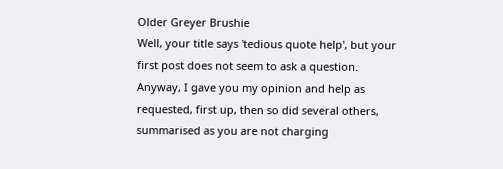Older Greyer Brushie
Well, your title says 'tedious quote help', but your first post does not seem to ask a question.
Anyway, I gave you my opinion and help as requested, first up, then so did several others, summarised as you are not charging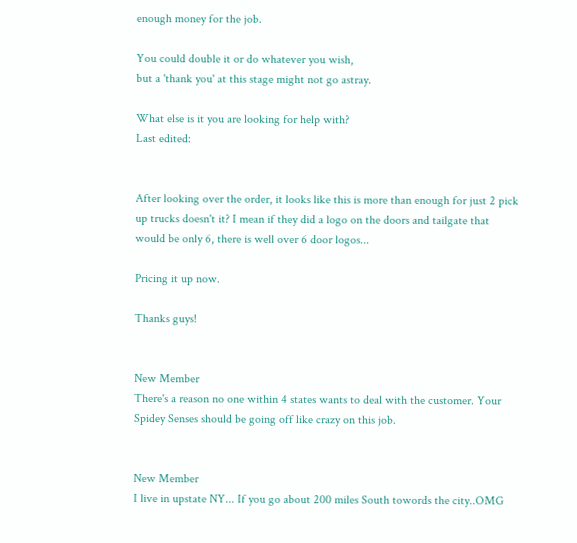enough money for the job.

You could double it or do whatever you wish,
but a 'thank you' at this stage might not go astray.

What else is it you are looking for help with?
Last edited:


After looking over the order, it looks like this is more than enough for just 2 pick up trucks doesn't it? I mean if they did a logo on the doors and tailgate that would be only 6, there is well over 6 door logos...

Pricing it up now.

Thanks guys!


New Member
There's a reason no one within 4 states wants to deal with the customer. Your Spidey Senses should be going off like crazy on this job.


New Member
I live in upstate NY... If you go about 200 miles South towords the city..OMG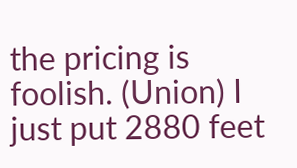the pricing is foolish. (Union) I just put 2880 feet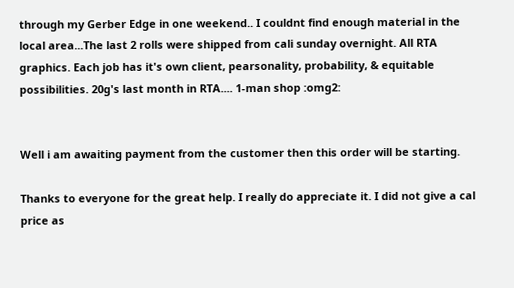through my Gerber Edge in one weekend.. I couldnt find enough material in the local area...The last 2 rolls were shipped from cali sunday overnight. All RTA graphics. Each job has it's own client, pearsonality, probability, & equitable possibilities. 20g's last month in RTA.... 1-man shop :omg2:


Well i am awaiting payment from the customer then this order will be starting.

Thanks to everyone for the great help. I really do appreciate it. I did not give a cal price as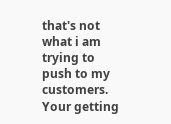that's not what i am trying to push to my customers. Your getting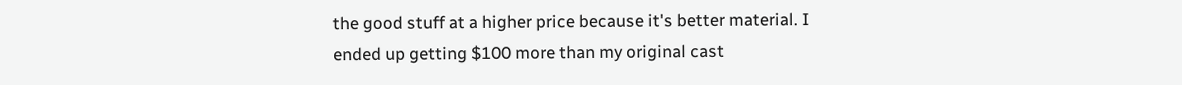the good stuff at a higher price because it's better material. I ended up getting $100 more than my original cast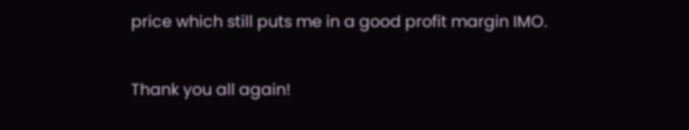price which still puts me in a good profit margin IMO.

Thank you all again!